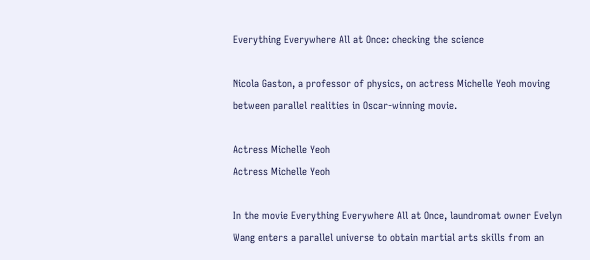Everything Everywhere All at Once: checking the science

Nicola Gaston, a professor of physics, on actress Michelle Yeoh moving between parallel realities in Oscar-winning movie.

Actress Michelle Yeoh
Actress Michelle Yeoh

In the movie Everything Everywhere All at Once, laundromat owner Evelyn Wang enters a parallel universe to obtain martial arts skills from an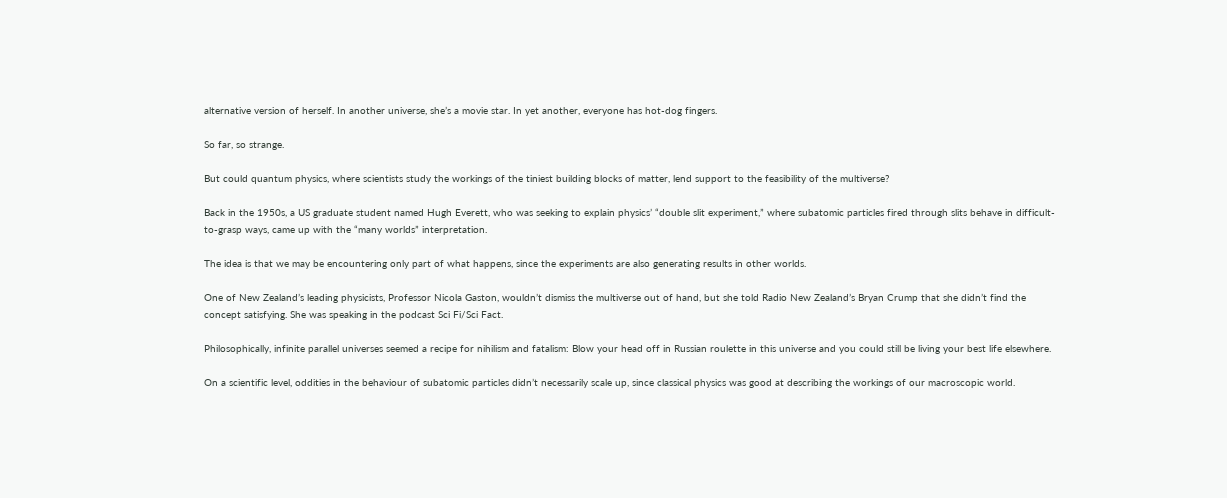alternative version of herself. In another universe, she’s a movie star. In yet another, everyone has hot-dog fingers.

So far, so strange.

But could quantum physics, where scientists study the workings of the tiniest building blocks of matter, lend support to the feasibility of the multiverse?

Back in the 1950s, a US graduate student named Hugh Everett, who was seeking to explain physics’ “double slit experiment,” where subatomic particles fired through slits behave in difficult-to-grasp ways, came up with the “many worlds” interpretation.

The idea is that we may be encountering only part of what happens, since the experiments are also generating results in other worlds.

One of New Zealand’s leading physicists, Professor Nicola Gaston, wouldn’t dismiss the multiverse out of hand, but she told Radio New Zealand’s Bryan Crump that she didn’t find the concept satisfying. She was speaking in the podcast Sci Fi/Sci Fact.

Philosophically, infinite parallel universes seemed a recipe for nihilism and fatalism: Blow your head off in Russian roulette in this universe and you could still be living your best life elsewhere.

On a scientific level, oddities in the behaviour of subatomic particles didn’t necessarily scale up, since classical physics was good at describing the workings of our macroscopic world.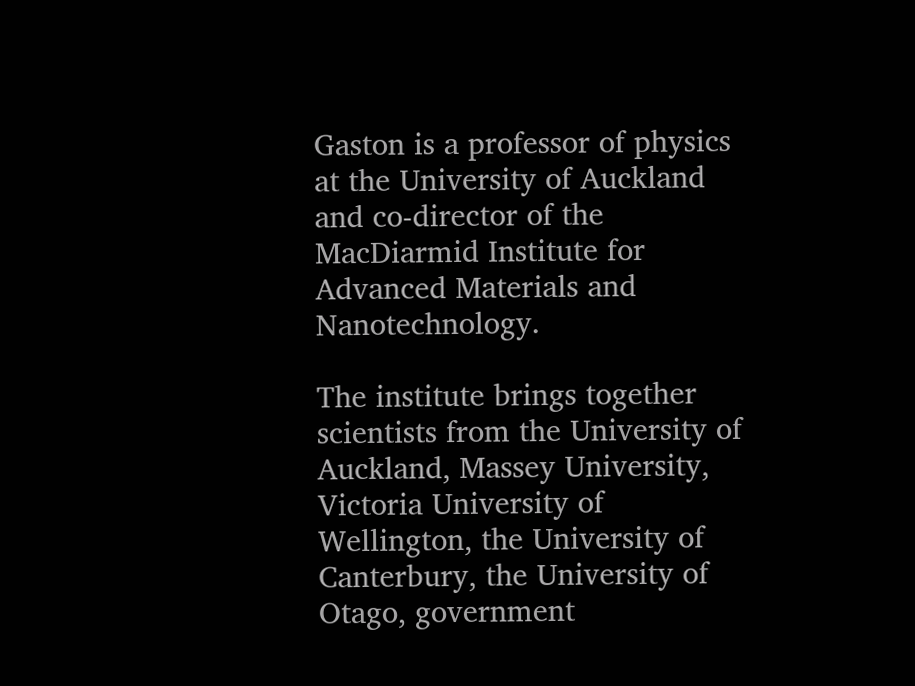Gaston is a professor of physics at the University of Auckland and co-director of the MacDiarmid Institute for Advanced Materials and Nanotechnology.

The institute brings together scientists from the University of Auckland, Massey University, Victoria University of Wellington, the University of Canterbury, the University of Otago, government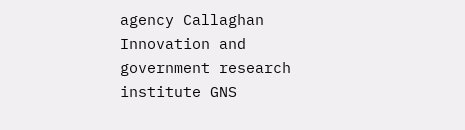agency Callaghan Innovation and government research institute GNS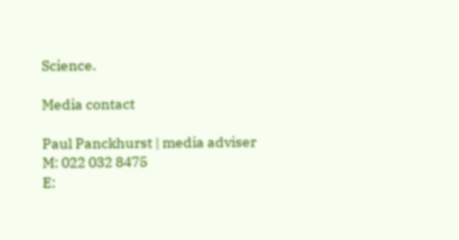Science.

Media contact

Paul Panckhurst | media adviser
M: 022 032 8475
E: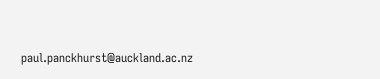paul.panckhurst@auckland.ac.nz